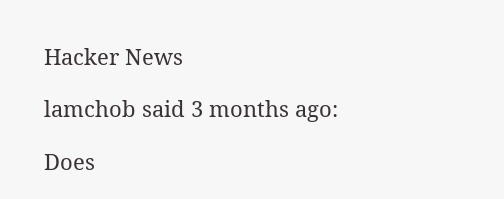Hacker News

lamchob said 3 months ago:

Does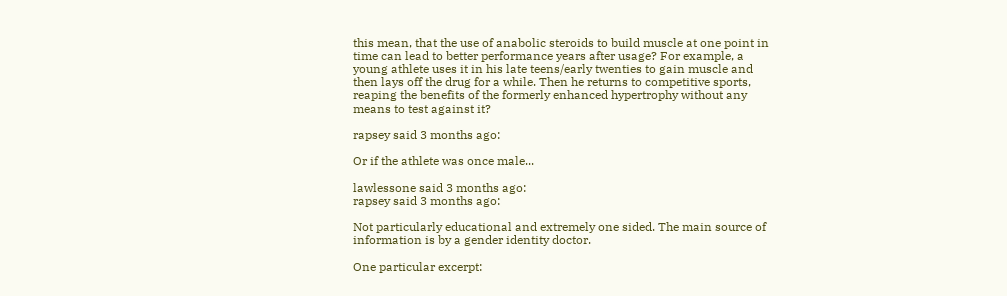this mean, that the use of anabolic steroids to build muscle at one point in time can lead to better performance years after usage? For example, a young athlete uses it in his late teens/early twenties to gain muscle and then lays off the drug for a while. Then he returns to competitive sports, reaping the benefits of the formerly enhanced hypertrophy without any means to test against it?

rapsey said 3 months ago:

Or if the athlete was once male...

lawlessone said 3 months ago:
rapsey said 3 months ago:

Not particularly educational and extremely one sided. The main source of information is by a gender identity doctor.

One particular excerpt: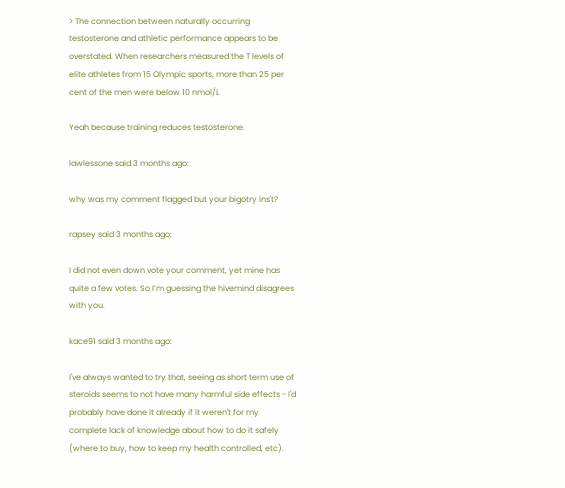> The connection between naturally occurring testosterone and athletic performance appears to be overstated. When researchers measured the T levels of elite athletes from 15 Olympic sports, more than 25 per cent of the men were below 10 nmol/L

Yeah because training reduces testosterone.

lawlessone said 3 months ago:

why was my comment flagged but your bigotry ins't?

rapsey said 3 months ago:

I did not even down vote your comment, yet mine has quite a few votes. So I’m guessing the hivemind disagrees with you.

kace91 said 3 months ago:

I've always wanted to try that, seeing as short term use of steroids seems to not have many harmful side effects - I'd probably have done it already if it weren't for my complete lack of knowledge about how to do it safely (where to buy, how to keep my health controlled, etc).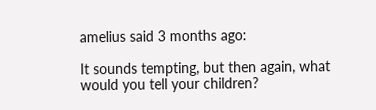amelius said 3 months ago:

It sounds tempting, but then again, what would you tell your children?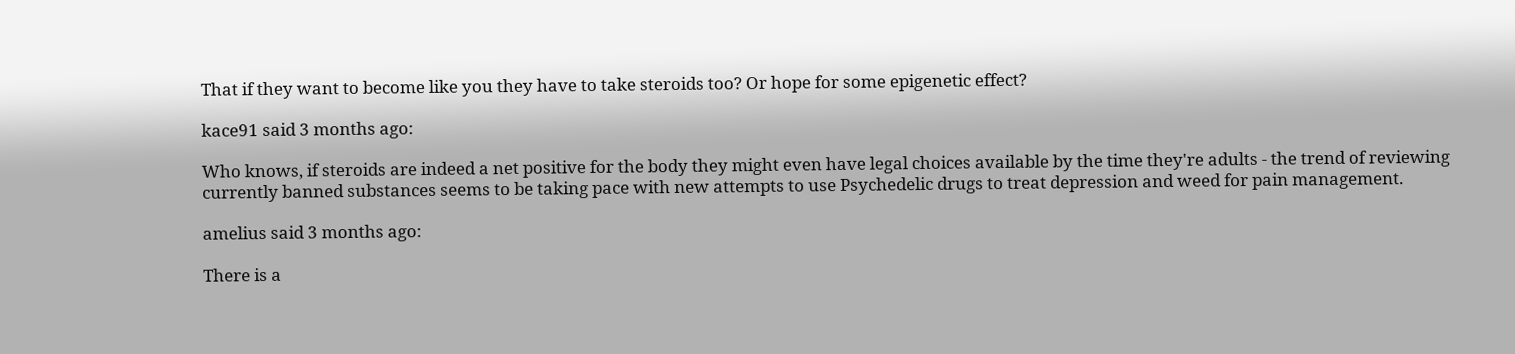That if they want to become like you they have to take steroids too? Or hope for some epigenetic effect?

kace91 said 3 months ago:

Who knows, if steroids are indeed a net positive for the body they might even have legal choices available by the time they're adults - the trend of reviewing currently banned substances seems to be taking pace with new attempts to use Psychedelic drugs to treat depression and weed for pain management.

amelius said 3 months ago:

There is a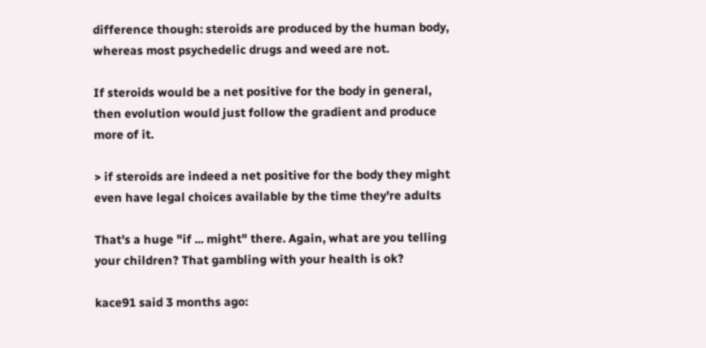difference though: steroids are produced by the human body, whereas most psychedelic drugs and weed are not.

If steroids would be a net positive for the body in general, then evolution would just follow the gradient and produce more of it.

> if steroids are indeed a net positive for the body they might even have legal choices available by the time they're adults

That's a huge "if ... might" there. Again, what are you telling your children? That gambling with your health is ok?

kace91 said 3 months ago: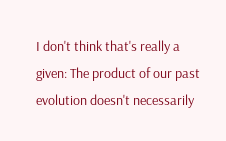I don't think that's really a given: The product of our past evolution doesn't necessarily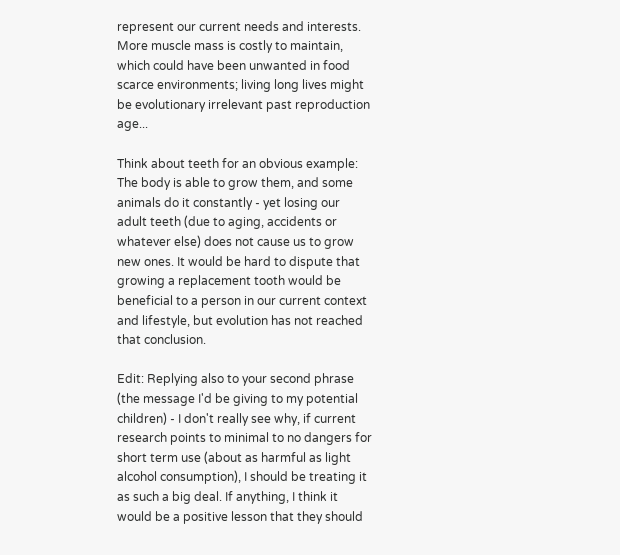represent our current needs and interests. More muscle mass is costly to maintain, which could have been unwanted in food scarce environments; living long lives might be evolutionary irrelevant past reproduction age...

Think about teeth for an obvious example: The body is able to grow them, and some animals do it constantly - yet losing our adult teeth (due to aging, accidents or whatever else) does not cause us to grow new ones. It would be hard to dispute that growing a replacement tooth would be beneficial to a person in our current context and lifestyle, but evolution has not reached that conclusion.

Edit: Replying also to your second phrase (the message I'd be giving to my potential children) - I don't really see why, if current research points to minimal to no dangers for short term use (about as harmful as light alcohol consumption), I should be treating it as such a big deal. If anything, I think it would be a positive lesson that they should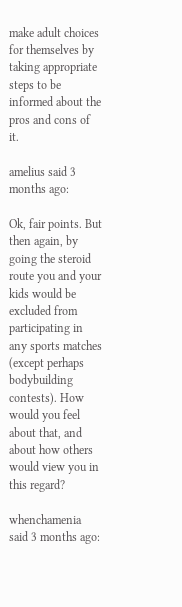make adult choices for themselves by taking appropriate steps to be informed about the pros and cons of it.

amelius said 3 months ago:

Ok, fair points. But then again, by going the steroid route you and your kids would be excluded from participating in any sports matches (except perhaps bodybuilding contests). How would you feel about that, and about how others would view you in this regard?

whenchamenia said 3 months ago: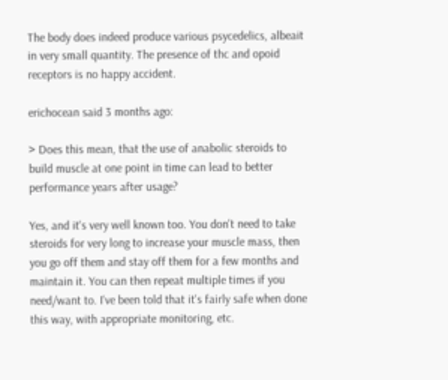The body does indeed produce various psycedelics, albeait in very small quantity. The presence of thc and opoid receptors is no happy accident.

erichocean said 3 months ago:

> Does this mean, that the use of anabolic steroids to build muscle at one point in time can lead to better performance years after usage?

Yes, and it's very well known too. You don't need to take steroids for very long to increase your muscle mass, then you go off them and stay off them for a few months and maintain it. You can then repeat multiple times if you need/want to. I've been told that it's fairly safe when done this way, with appropriate monitoring, etc.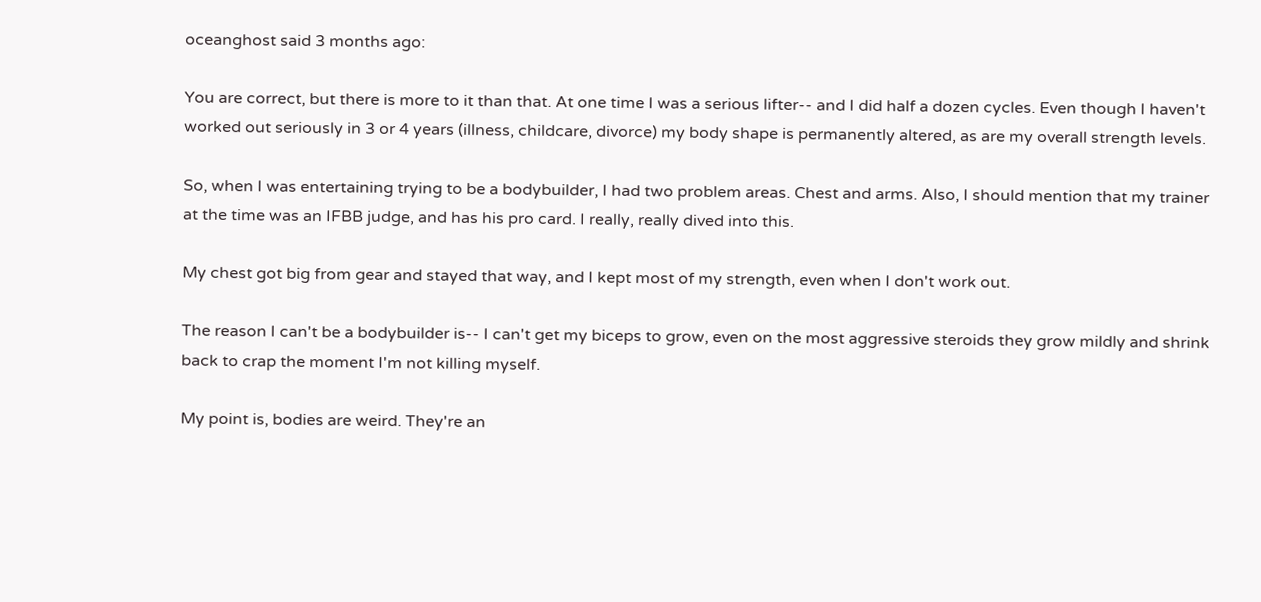oceanghost said 3 months ago:

You are correct, but there is more to it than that. At one time I was a serious lifter-- and I did half a dozen cycles. Even though I haven't worked out seriously in 3 or 4 years (illness, childcare, divorce) my body shape is permanently altered, as are my overall strength levels.

So, when I was entertaining trying to be a bodybuilder, I had two problem areas. Chest and arms. Also, I should mention that my trainer at the time was an IFBB judge, and has his pro card. I really, really dived into this.

My chest got big from gear and stayed that way, and I kept most of my strength, even when I don't work out.

The reason I can't be a bodybuilder is-- I can't get my biceps to grow, even on the most aggressive steroids they grow mildly and shrink back to crap the moment I'm not killing myself.

My point is, bodies are weird. They're an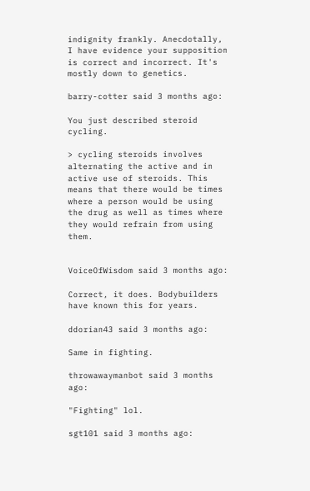indignity frankly. Anecdotally, I have evidence your supposition is correct and incorrect. It's mostly down to genetics.

barry-cotter said 3 months ago:

You just described steroid cycling.

> cycling steroids involves alternating the active and in active use of steroids. This means that there would be times where a person would be using the drug as well as times where they would refrain from using them.


VoiceOfWisdom said 3 months ago:

Correct, it does. Bodybuilders have known this for years.

ddorian43 said 3 months ago:

Same in fighting.

throwawaymanbot said 3 months ago:

"Fighting" lol.

sgt101 said 3 months ago: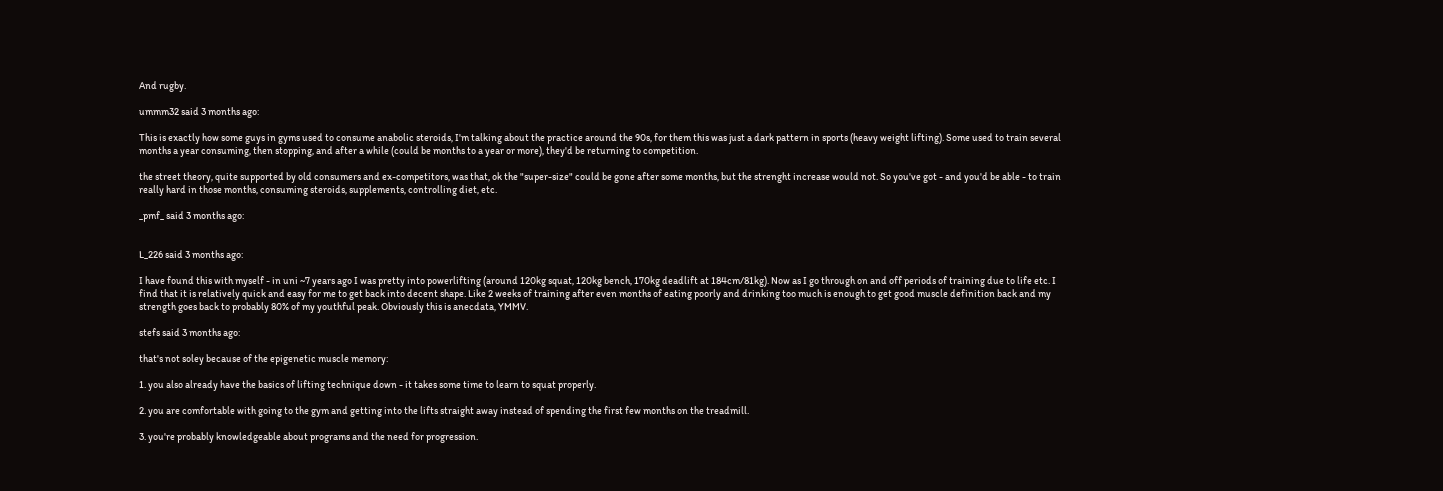And rugby.

ummm32 said 3 months ago:

This is exactly how some guys in gyms used to consume anabolic steroids, I'm talking about the practice around the 90s, for them this was just a dark pattern in sports (heavy weight lifting). Some used to train several months a year consuming, then stopping, and after a while (could be months to a year or more), they'd be returning to competition.

the street theory, quite supported by old consumers and ex-competitors, was that, ok the "super-size" could be gone after some months, but the strenght increase would not. So you've got - and you'd be able - to train really hard in those months, consuming steroids, supplements, controlling diet, etc.

_pmf_ said 3 months ago:


L_226 said 3 months ago:

I have found this with myself - in uni ~7 years ago I was pretty into powerlifting (around 120kg squat, 120kg bench, 170kg deadlift at 184cm/81kg). Now as I go through on and off periods of training due to life etc. I find that it is relatively quick and easy for me to get back into decent shape. Like 2 weeks of training after even months of eating poorly and drinking too much is enough to get good muscle definition back and my strength goes back to probably 80% of my youthful peak. Obviously this is anecdata, YMMV.

stefs said 3 months ago:

that's not soley because of the epigenetic muscle memory:

1. you also already have the basics of lifting technique down - it takes some time to learn to squat properly.

2. you are comfortable with going to the gym and getting into the lifts straight away instead of spending the first few months on the treadmill.

3. you're probably knowledgeable about programs and the need for progression.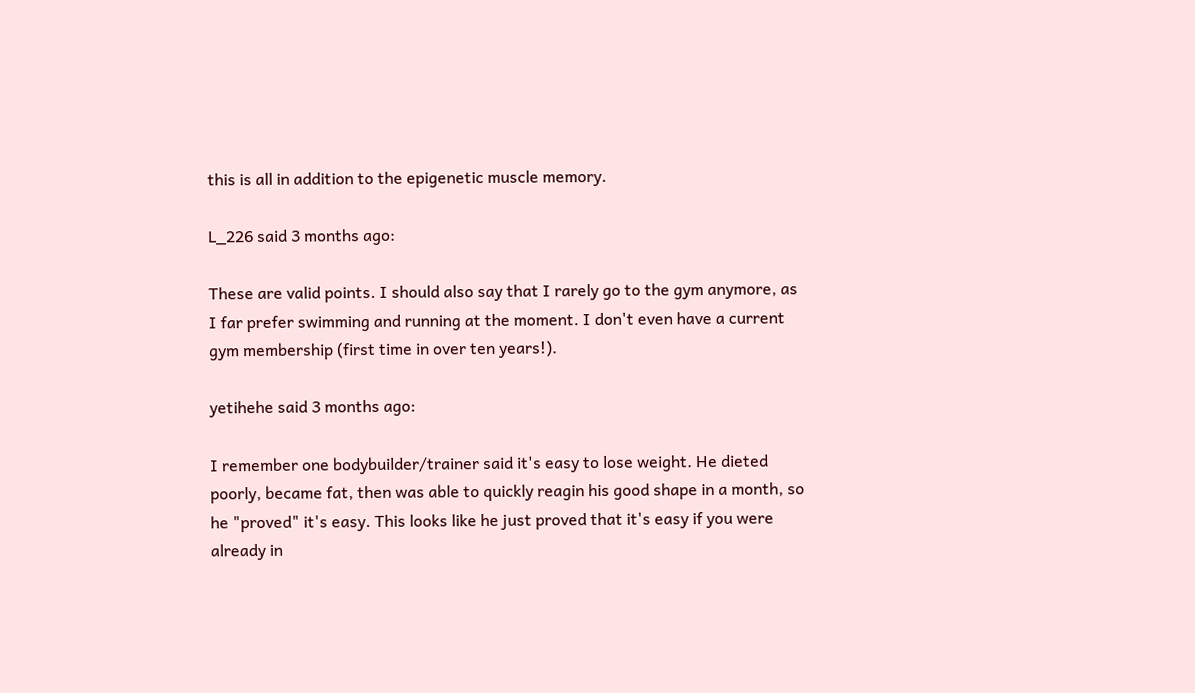this is all in addition to the epigenetic muscle memory.

L_226 said 3 months ago:

These are valid points. I should also say that I rarely go to the gym anymore, as I far prefer swimming and running at the moment. I don't even have a current gym membership (first time in over ten years!).

yetihehe said 3 months ago:

I remember one bodybuilder/trainer said it's easy to lose weight. He dieted poorly, became fat, then was able to quickly reagin his good shape in a month, so he "proved" it's easy. This looks like he just proved that it's easy if you were already in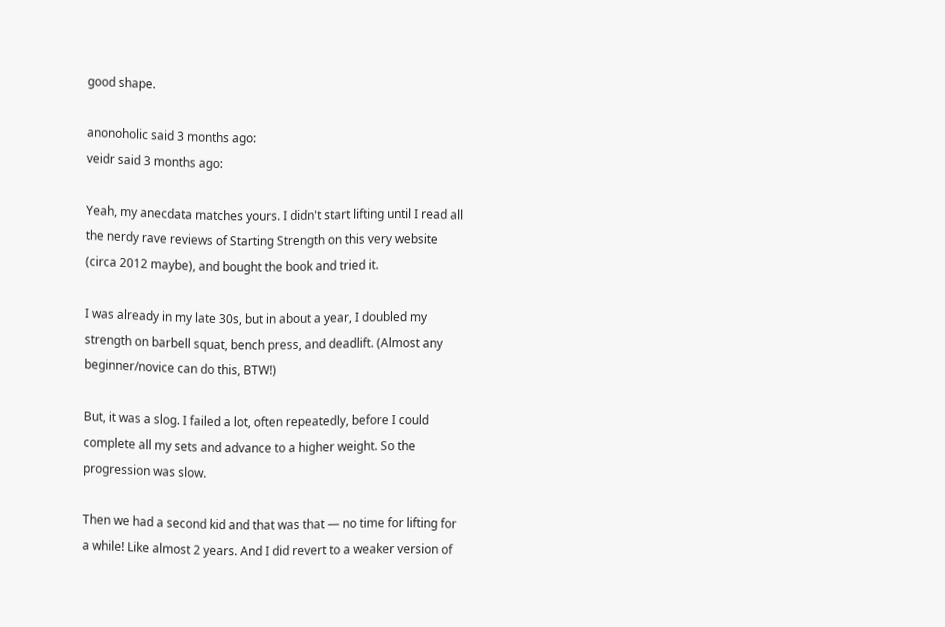good shape.

anonoholic said 3 months ago:
veidr said 3 months ago:

Yeah, my anecdata matches yours. I didn't start lifting until I read all the nerdy rave reviews of Starting Strength on this very website (circa 2012 maybe), and bought the book and tried it.

I was already in my late 30s, but in about a year, I doubled my strength on barbell squat, bench press, and deadlift. (Almost any beginner/novice can do this, BTW!)

But, it was a slog. I failed a lot, often repeatedly, before I could complete all my sets and advance to a higher weight. So the progression was slow.

Then we had a second kid and that was that — no time for lifting for a while! Like almost 2 years. And I did revert to a weaker version of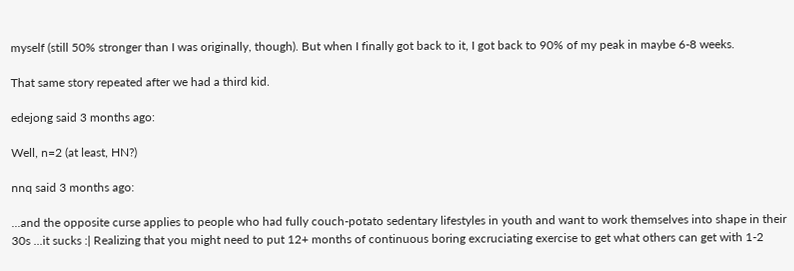myself (still 50% stronger than I was originally, though). But when I finally got back to it, I got back to 90% of my peak in maybe 6-8 weeks.

That same story repeated after we had a third kid.

edejong said 3 months ago:

Well, n=2 (at least, HN?)

nnq said 3 months ago:

...and the opposite curse applies to people who had fully couch-potato sedentary lifestyles in youth and want to work themselves into shape in their 30s ...it sucks :| Realizing that you might need to put 12+ months of continuous boring excruciating exercise to get what others can get with 1-2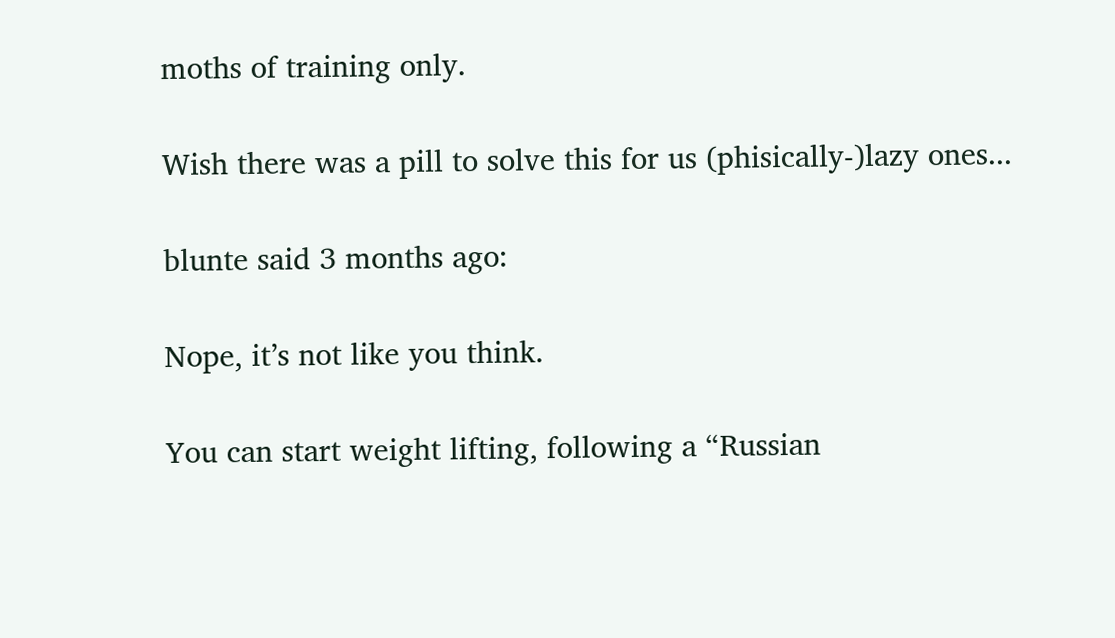moths of training only.

Wish there was a pill to solve this for us (phisically-)lazy ones...

blunte said 3 months ago:

Nope, it’s not like you think.

You can start weight lifting, following a “Russian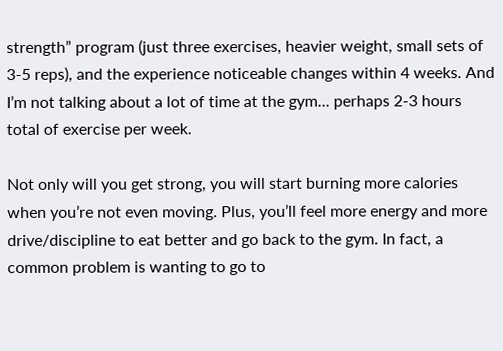strength” program (just three exercises, heavier weight, small sets of 3-5 reps), and the experience noticeable changes within 4 weeks. And I’m not talking about a lot of time at the gym... perhaps 2-3 hours total of exercise per week.

Not only will you get strong, you will start burning more calories when you’re not even moving. Plus, you’ll feel more energy and more drive/discipline to eat better and go back to the gym. In fact, a common problem is wanting to go to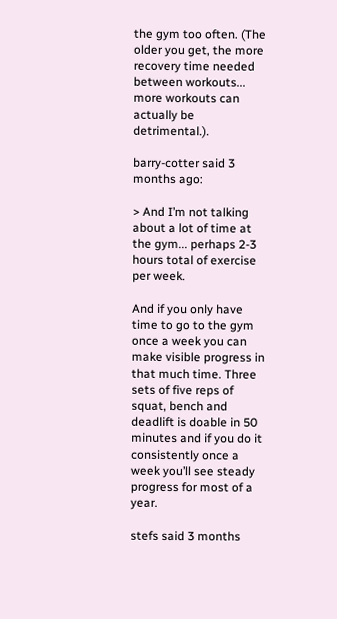the gym too often. (The older you get, the more recovery time needed between workouts... more workouts can actually be detrimental.).

barry-cotter said 3 months ago:

> And I’m not talking about a lot of time at the gym... perhaps 2-3 hours total of exercise per week.

And if you only have time to go to the gym once a week you can make visible progress in that much time. Three sets of five reps of squat, bench and deadlift is doable in 50 minutes and if you do it consistently once a week you’ll see steady progress for most of a year.

stefs said 3 months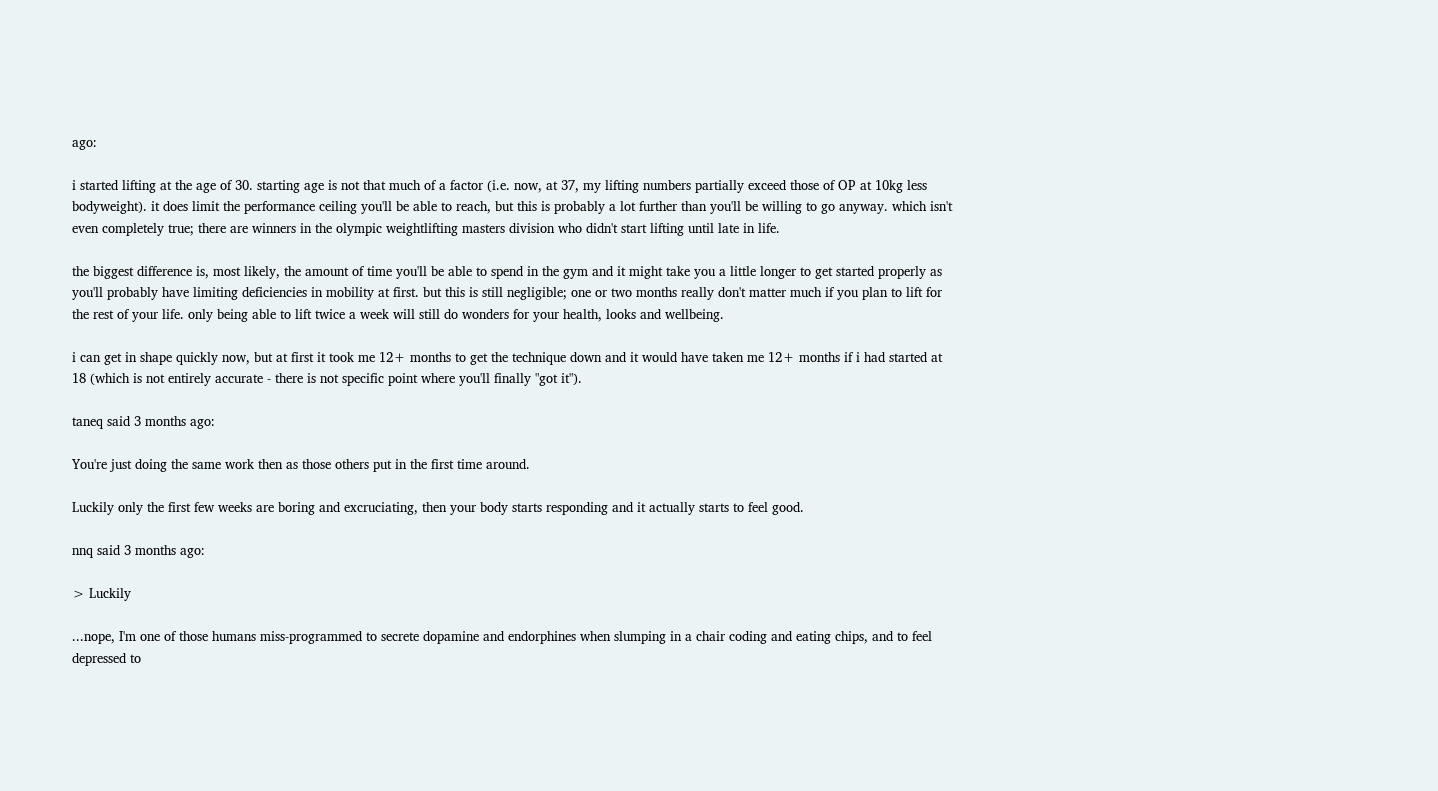ago:

i started lifting at the age of 30. starting age is not that much of a factor (i.e. now, at 37, my lifting numbers partially exceed those of OP at 10kg less bodyweight). it does limit the performance ceiling you'll be able to reach, but this is probably a lot further than you'll be willing to go anyway. which isn't even completely true; there are winners in the olympic weightlifting masters division who didn't start lifting until late in life.

the biggest difference is, most likely, the amount of time you'll be able to spend in the gym and it might take you a little longer to get started properly as you'll probably have limiting deficiencies in mobility at first. but this is still negligible; one or two months really don't matter much if you plan to lift for the rest of your life. only being able to lift twice a week will still do wonders for your health, looks and wellbeing.

i can get in shape quickly now, but at first it took me 12+ months to get the technique down and it would have taken me 12+ months if i had started at 18 (which is not entirely accurate - there is not specific point where you'll finally "got it").

taneq said 3 months ago:

You're just doing the same work then as those others put in the first time around.

Luckily only the first few weeks are boring and excruciating, then your body starts responding and it actually starts to feel good.

nnq said 3 months ago:

> Luckily

...nope, I'm one of those humans miss-programmed to secrete dopamine and endorphines when slumping in a chair coding and eating chips, and to feel depressed to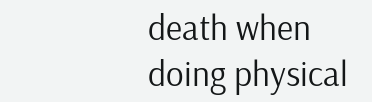death when doing physical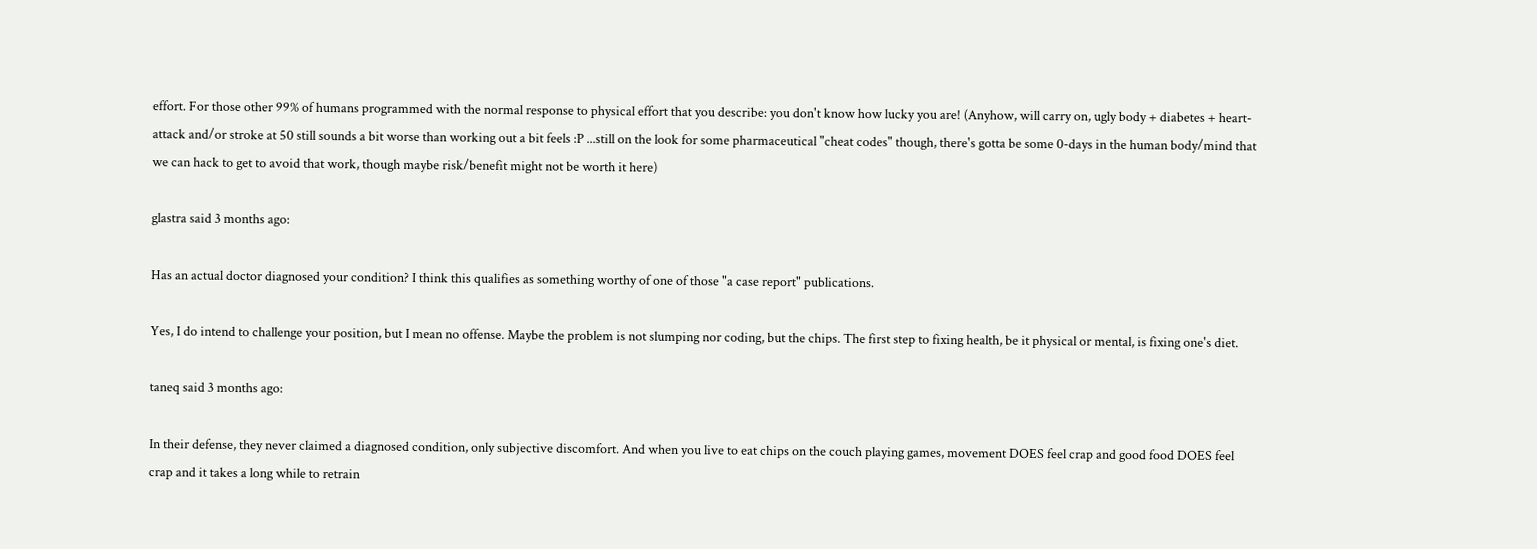effort. For those other 99% of humans programmed with the normal response to physical effort that you describe: you don't know how lucky you are! (Anyhow, will carry on, ugly body + diabetes + heart-attack and/or stroke at 50 still sounds a bit worse than working out a bit feels :P ...still on the look for some pharmaceutical "cheat codes" though, there's gotta be some 0-days in the human body/mind that we can hack to get to avoid that work, though maybe risk/benefit might not be worth it here)

glastra said 3 months ago:

Has an actual doctor diagnosed your condition? I think this qualifies as something worthy of one of those "a case report" publications.

Yes, I do intend to challenge your position, but I mean no offense. Maybe the problem is not slumping nor coding, but the chips. The first step to fixing health, be it physical or mental, is fixing one's diet.

taneq said 3 months ago:

In their defense, they never claimed a diagnosed condition, only subjective discomfort. And when you live to eat chips on the couch playing games, movement DOES feel crap and good food DOES feel crap and it takes a long while to retrain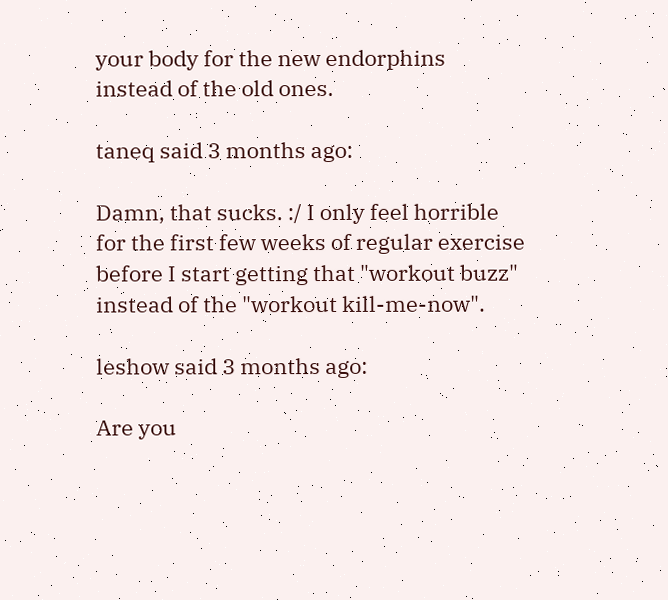your body for the new endorphins instead of the old ones.

taneq said 3 months ago:

Damn, that sucks. :/ I only feel horrible for the first few weeks of regular exercise before I start getting that "workout buzz" instead of the "workout kill-me-now".

leshow said 3 months ago:

Are you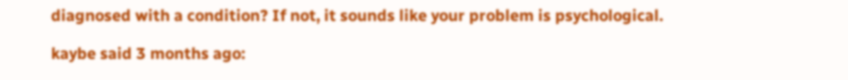diagnosed with a condition? If not, it sounds like your problem is psychological.

kaybe said 3 months ago: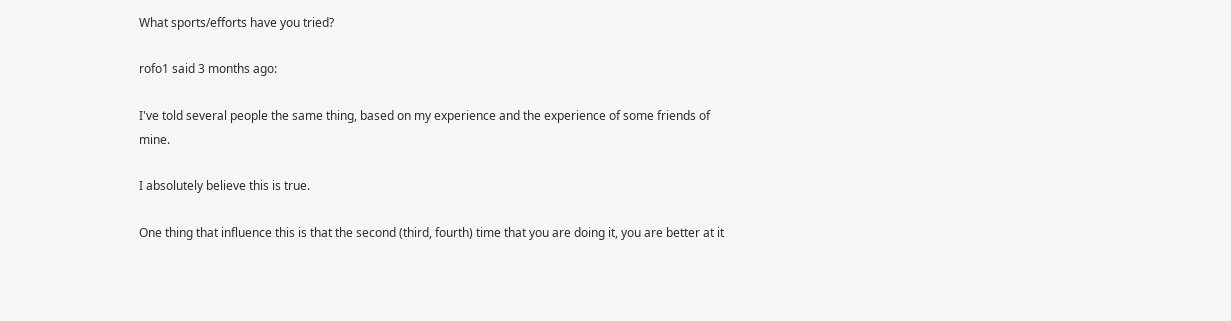What sports/efforts have you tried?

rofo1 said 3 months ago:

I've told several people the same thing, based on my experience and the experience of some friends of mine.

I absolutely believe this is true.

One thing that influence this is that the second (third, fourth) time that you are doing it, you are better at it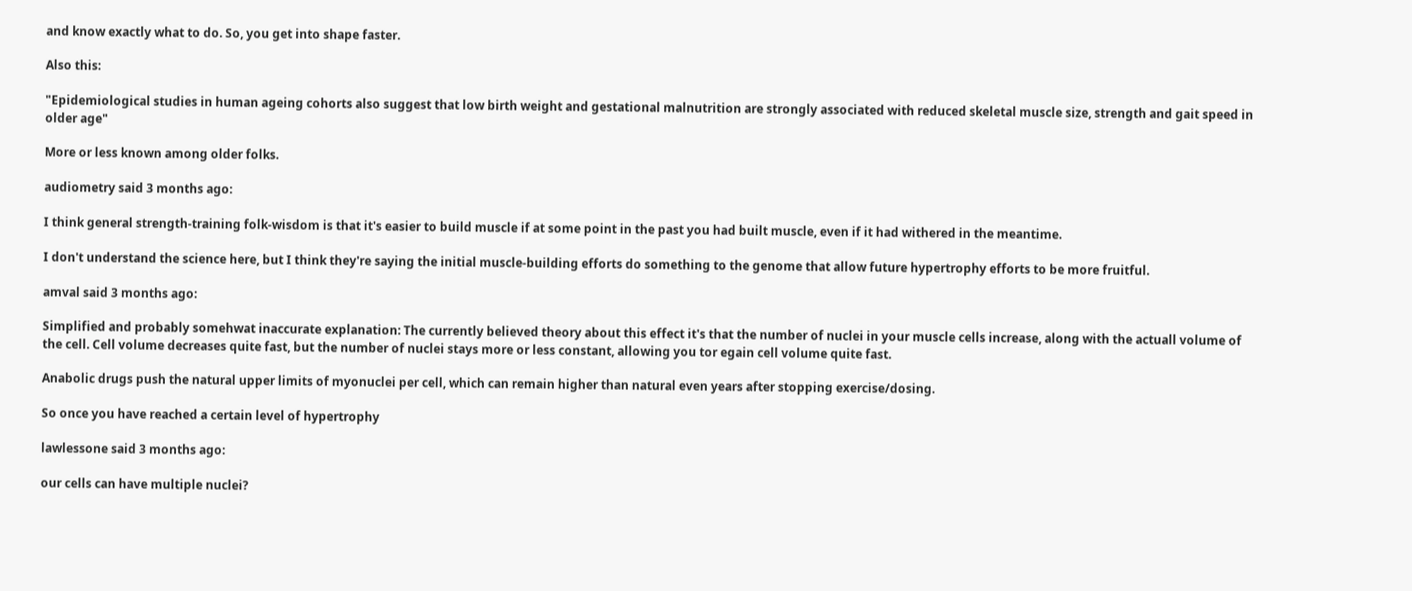and know exactly what to do. So, you get into shape faster.

Also this:

"Epidemiological studies in human ageing cohorts also suggest that low birth weight and gestational malnutrition are strongly associated with reduced skeletal muscle size, strength and gait speed in older age"

More or less known among older folks.

audiometry said 3 months ago:

I think general strength-training folk-wisdom is that it's easier to build muscle if at some point in the past you had built muscle, even if it had withered in the meantime.

I don't understand the science here, but I think they're saying the initial muscle-building efforts do something to the genome that allow future hypertrophy efforts to be more fruitful.

amval said 3 months ago:

Simplified and probably somehwat inaccurate explanation: The currently believed theory about this effect it's that the number of nuclei in your muscle cells increase, along with the actuall volume of the cell. Cell volume decreases quite fast, but the number of nuclei stays more or less constant, allowing you tor egain cell volume quite fast.

Anabolic drugs push the natural upper limits of myonuclei per cell, which can remain higher than natural even years after stopping exercise/dosing.

So once you have reached a certain level of hypertrophy

lawlessone said 3 months ago:

our cells can have multiple nuclei?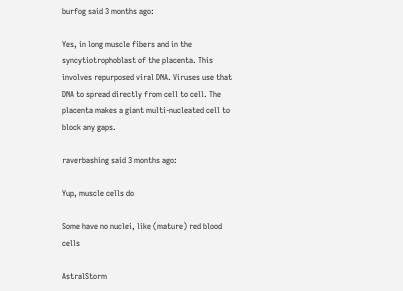burfog said 3 months ago:

Yes, in long muscle fibers and in the syncytiotrophoblast of the placenta. This involves repurposed viral DNA. Viruses use that DNA to spread directly from cell to cell. The placenta makes a giant multi-nucleated cell to block any gaps.

raverbashing said 3 months ago:

Yup, muscle cells do

Some have no nuclei, like (mature) red blood cells

AstralStorm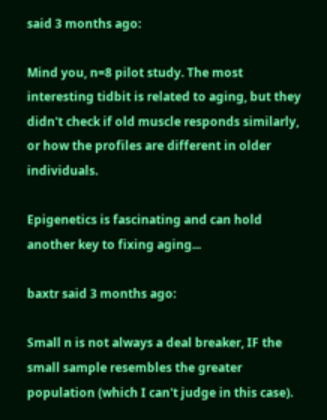said 3 months ago:

Mind you, n=8 pilot study. The most interesting tidbit is related to aging, but they didn't check if old muscle responds similarly, or how the profiles are different in older individuals.

Epigenetics is fascinating and can hold another key to fixing aging...

baxtr said 3 months ago:

Small n is not always a deal breaker, IF the small sample resembles the greater population (which I can't judge in this case).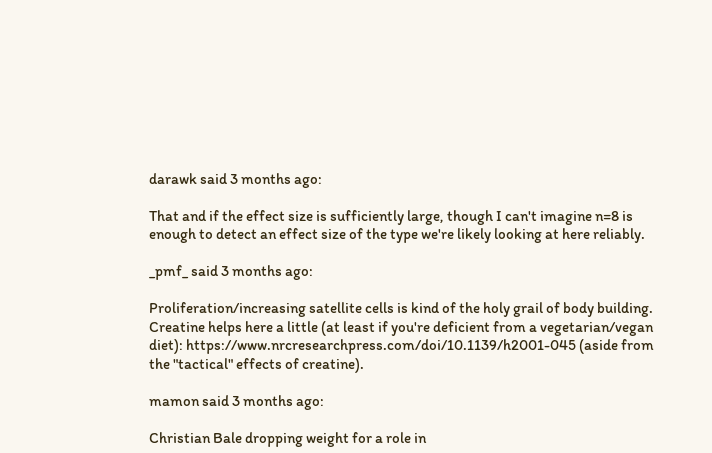darawk said 3 months ago:

That and if the effect size is sufficiently large, though I can't imagine n=8 is enough to detect an effect size of the type we're likely looking at here reliably.

_pmf_ said 3 months ago:

Proliferation/increasing satellite cells is kind of the holy grail of body building. Creatine helps here a little (at least if you're deficient from a vegetarian/vegan diet): https://www.nrcresearchpress.com/doi/10.1139/h2001-045 (aside from the "tactical" effects of creatine).

mamon said 3 months ago:

Christian Bale dropping weight for a role in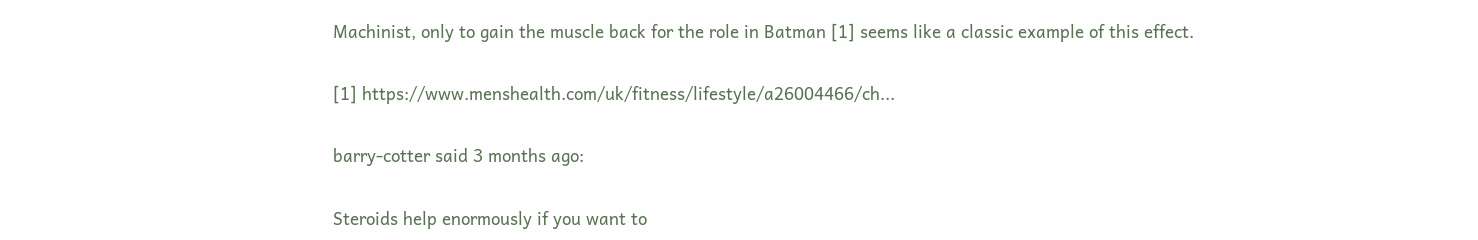Machinist, only to gain the muscle back for the role in Batman [1] seems like a classic example of this effect.

[1] https://www.menshealth.com/uk/fitness/lifestyle/a26004466/ch...

barry-cotter said 3 months ago:

Steroids help enormously if you want to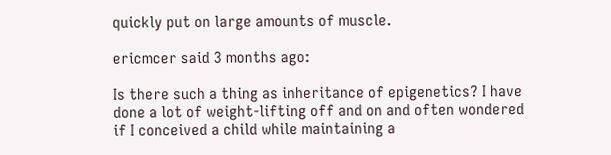quickly put on large amounts of muscle.

ericmcer said 3 months ago:

Is there such a thing as inheritance of epigenetics? I have done a lot of weight-lifting off and on and often wondered if I conceived a child while maintaining a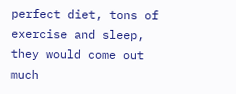perfect diet, tons of exercise and sleep, they would come out much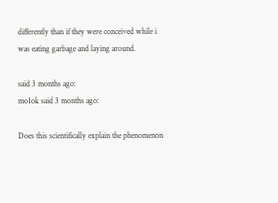differently than if they were conceived while i was eating garbage and laying around.

said 3 months ago:
mo1ok said 3 months ago:

Does this scientifically explain the phenomenon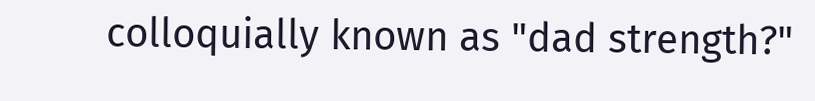colloquially known as "dad strength?"